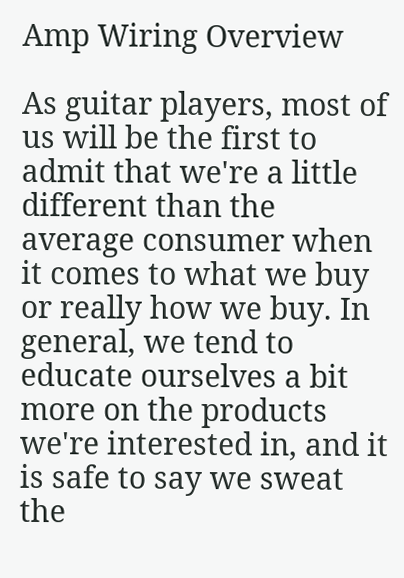Amp Wiring Overview

As guitar players, most of us will be the first to admit that we're a little different than the average consumer when it comes to what we buy or really how we buy. In general, we tend to educate ourselves a bit more on the products we're interested in, and it is safe to say we sweat the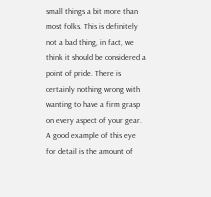small things a bit more than most folks. This is definitely not a bad thing, in fact, we think it should be considered a point of pride. There is certainly nothing wrong with wanting to have a firm grasp on every aspect of your gear. A good example of this eye for detail is the amount of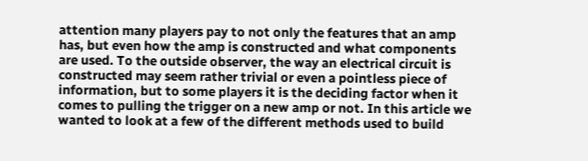attention many players pay to not only the features that an amp has, but even how the amp is constructed and what components are used. To the outside observer, the way an electrical circuit is constructed may seem rather trivial or even a pointless piece of information, but to some players it is the deciding factor when it comes to pulling the trigger on a new amp or not. In this article we wanted to look at a few of the different methods used to build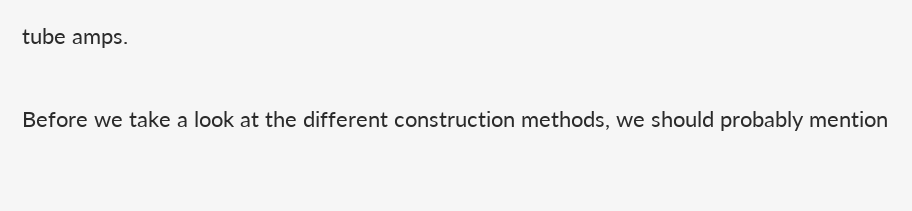tube amps.

Before we take a look at the different construction methods, we should probably mention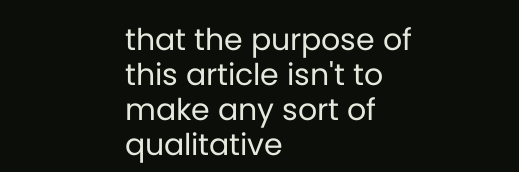that the purpose of this article isn't to make any sort of qualitative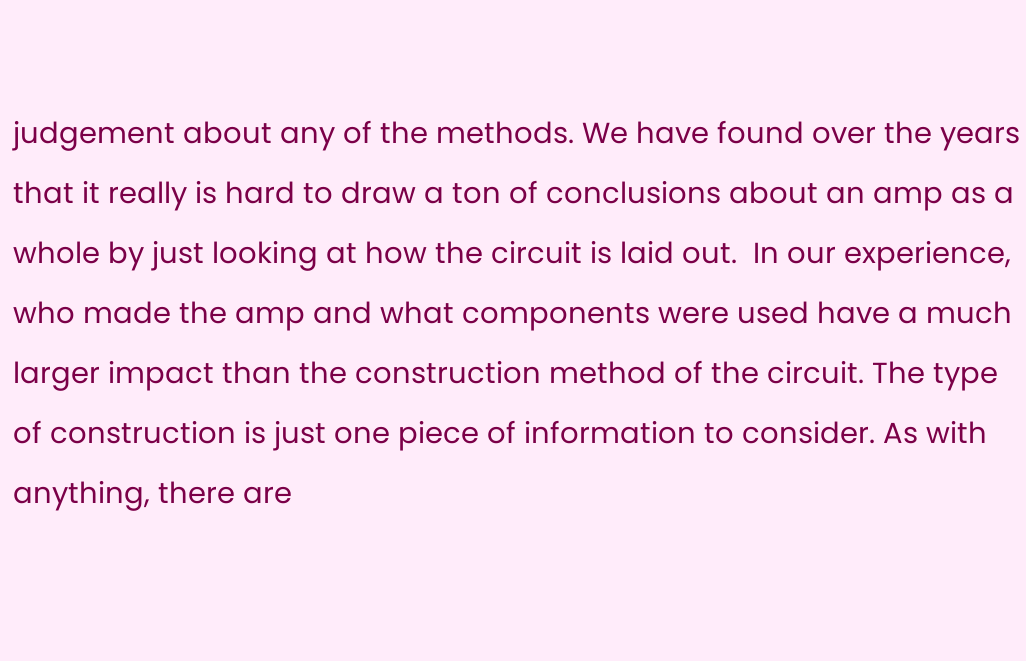judgement about any of the methods. We have found over the years that it really is hard to draw a ton of conclusions about an amp as a whole by just looking at how the circuit is laid out.  In our experience, who made the amp and what components were used have a much larger impact than the construction method of the circuit. The type of construction is just one piece of information to consider. As with anything, there are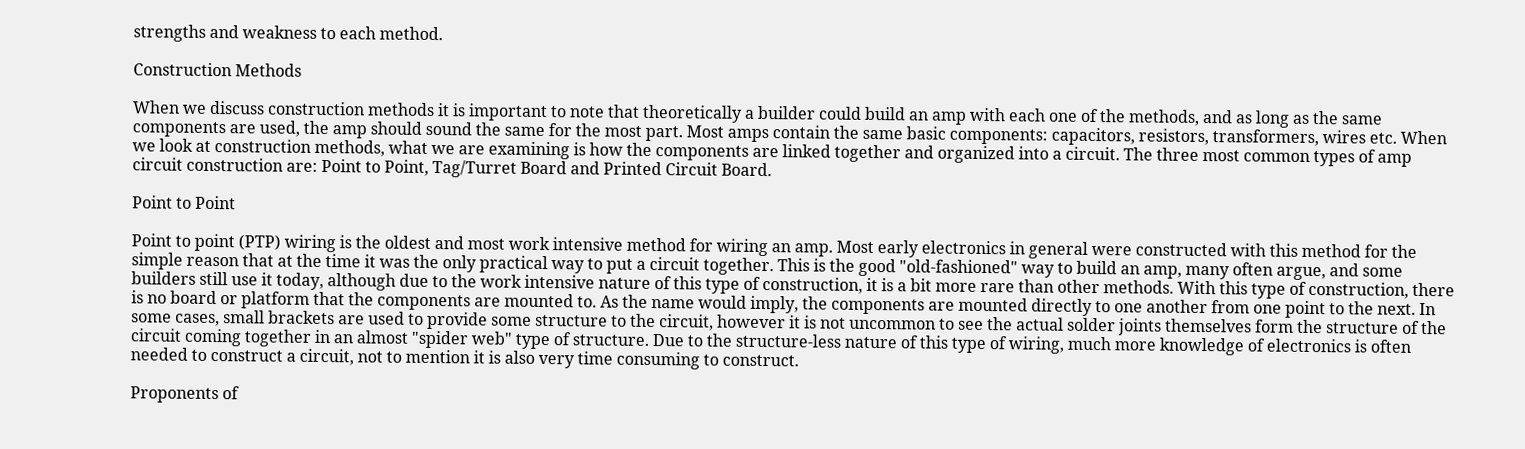strengths and weakness to each method.

Construction Methods

When we discuss construction methods it is important to note that theoretically a builder could build an amp with each one of the methods, and as long as the same components are used, the amp should sound the same for the most part. Most amps contain the same basic components: capacitors, resistors, transformers, wires etc. When we look at construction methods, what we are examining is how the components are linked together and organized into a circuit. The three most common types of amp circuit construction are: Point to Point, Tag/Turret Board and Printed Circuit Board.

Point to Point

Point to point (PTP) wiring is the oldest and most work intensive method for wiring an amp. Most early electronics in general were constructed with this method for the simple reason that at the time it was the only practical way to put a circuit together. This is the good "old-fashioned" way to build an amp, many often argue, and some builders still use it today, although due to the work intensive nature of this type of construction, it is a bit more rare than other methods. With this type of construction, there is no board or platform that the components are mounted to. As the name would imply, the components are mounted directly to one another from one point to the next. In some cases, small brackets are used to provide some structure to the circuit, however it is not uncommon to see the actual solder joints themselves form the structure of the circuit coming together in an almost "spider web" type of structure. Due to the structure-less nature of this type of wiring, much more knowledge of electronics is often needed to construct a circuit, not to mention it is also very time consuming to construct.

Proponents of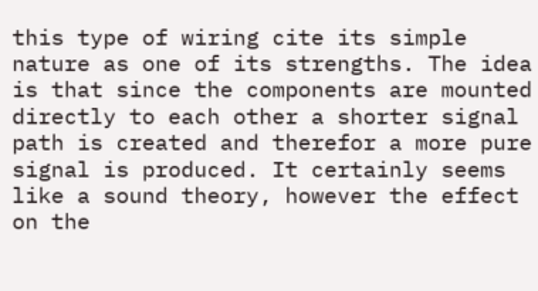this type of wiring cite its simple nature as one of its strengths. The idea is that since the components are mounted directly to each other a shorter signal path is created and therefor a more pure signal is produced. It certainly seems like a sound theory, however the effect on the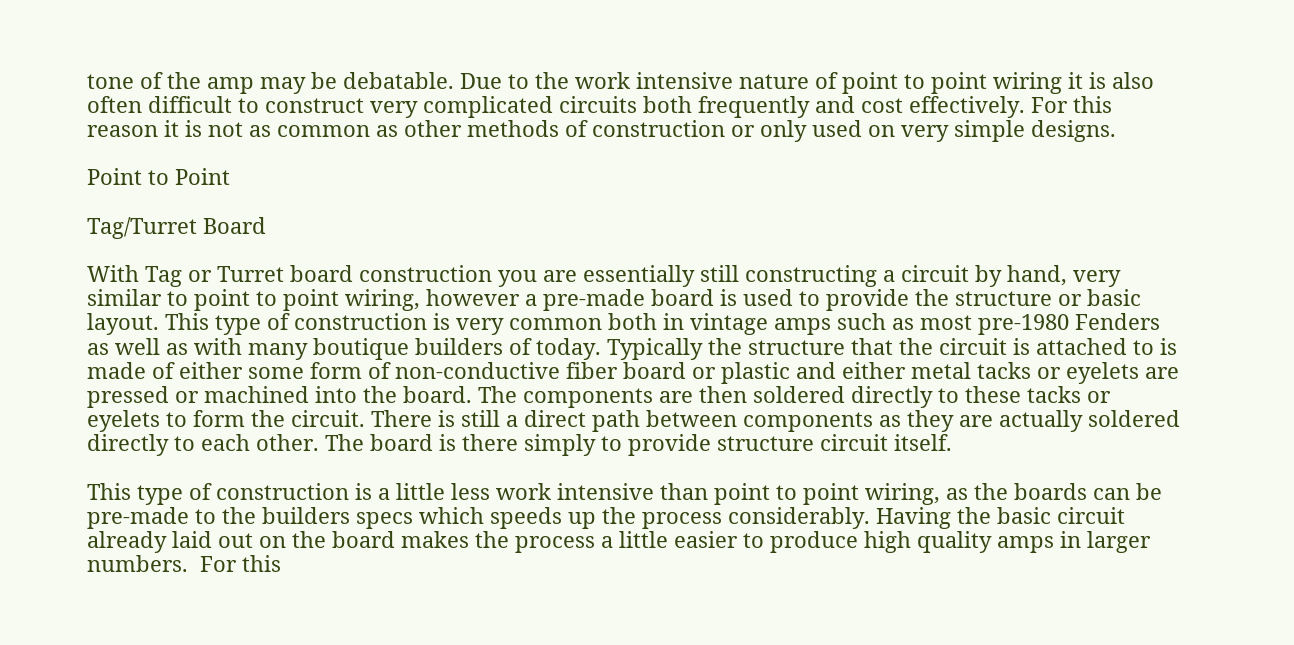tone of the amp may be debatable. Due to the work intensive nature of point to point wiring it is also often difficult to construct very complicated circuits both frequently and cost effectively. For this reason it is not as common as other methods of construction or only used on very simple designs.

Point to Point

Tag/Turret Board

With Tag or Turret board construction you are essentially still constructing a circuit by hand, very similar to point to point wiring, however a pre-made board is used to provide the structure or basic layout. This type of construction is very common both in vintage amps such as most pre-1980 Fenders as well as with many boutique builders of today. Typically the structure that the circuit is attached to is made of either some form of non-conductive fiber board or plastic and either metal tacks or eyelets are pressed or machined into the board. The components are then soldered directly to these tacks or eyelets to form the circuit. There is still a direct path between components as they are actually soldered directly to each other. The board is there simply to provide structure circuit itself.

This type of construction is a little less work intensive than point to point wiring, as the boards can be pre-made to the builders specs which speeds up the process considerably. Having the basic circuit already laid out on the board makes the process a little easier to produce high quality amps in larger numbers.  For this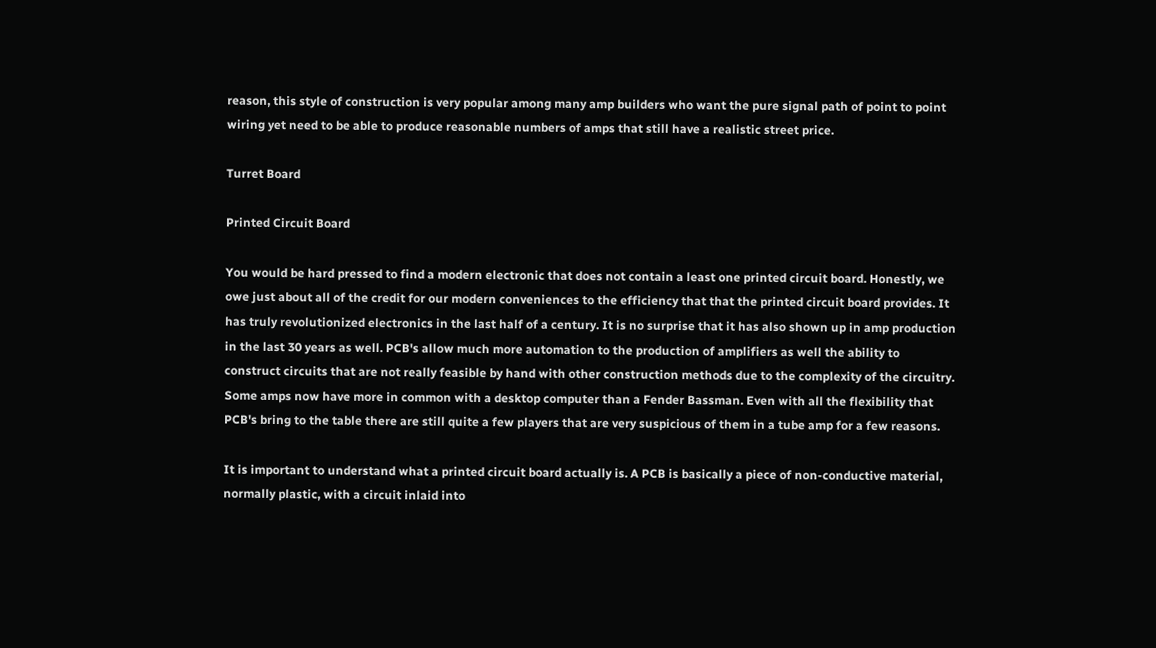reason, this style of construction is very popular among many amp builders who want the pure signal path of point to point wiring yet need to be able to produce reasonable numbers of amps that still have a realistic street price.

Turret Board

Printed Circuit Board

You would be hard pressed to find a modern electronic that does not contain a least one printed circuit board. Honestly, we owe just about all of the credit for our modern conveniences to the efficiency that that the printed circuit board provides. It has truly revolutionized electronics in the last half of a century. It is no surprise that it has also shown up in amp production in the last 30 years as well. PCB's allow much more automation to the production of amplifiers as well the ability to construct circuits that are not really feasible by hand with other construction methods due to the complexity of the circuitry. Some amps now have more in common with a desktop computer than a Fender Bassman. Even with all the flexibility that PCB's bring to the table there are still quite a few players that are very suspicious of them in a tube amp for a few reasons.

It is important to understand what a printed circuit board actually is. A PCB is basically a piece of non-conductive material, normally plastic, with a circuit inlaid into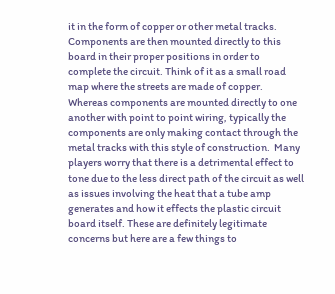it in the form of copper or other metal tracks. Components are then mounted directly to this board in their proper positions in order to complete the circuit. Think of it as a small road map where the streets are made of copper. Whereas components are mounted directly to one another with point to point wiring, typically the components are only making contact through the metal tracks with this style of construction.  Many players worry that there is a detrimental effect to tone due to the less direct path of the circuit as well as issues involving the heat that a tube amp generates and how it effects the plastic circuit board itself. These are definitely legitimate concerns but here are a few things to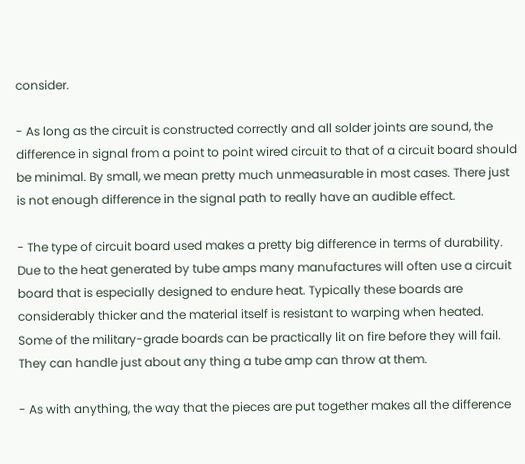consider.

- As long as the circuit is constructed correctly and all solder joints are sound, the difference in signal from a point to point wired circuit to that of a circuit board should be minimal. By small, we mean pretty much unmeasurable in most cases. There just is not enough difference in the signal path to really have an audible effect.

- The type of circuit board used makes a pretty big difference in terms of durability. Due to the heat generated by tube amps many manufactures will often use a circuit board that is especially designed to endure heat. Typically these boards are considerably thicker and the material itself is resistant to warping when heated. Some of the military-grade boards can be practically lit on fire before they will fail. They can handle just about any thing a tube amp can throw at them.

- As with anything, the way that the pieces are put together makes all the difference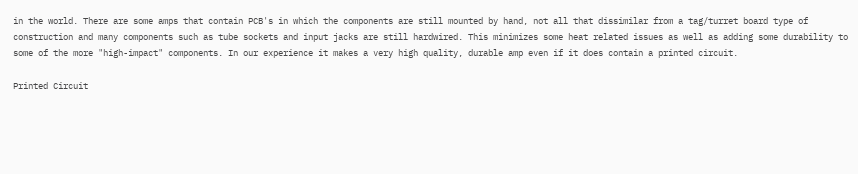in the world. There are some amps that contain PCB's in which the components are still mounted by hand, not all that dissimilar from a tag/turret board type of construction and many components such as tube sockets and input jacks are still hardwired. This minimizes some heat related issues as well as adding some durability to some of the more "high-impact" components. In our experience it makes a very high quality, durable amp even if it does contain a printed circuit.

Printed Circuit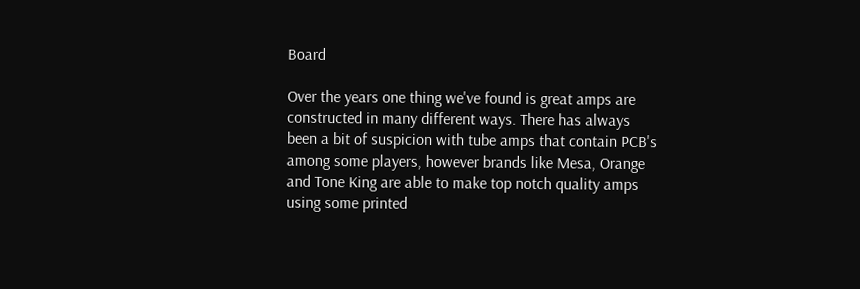Board

Over the years one thing we've found is great amps are constructed in many different ways. There has always been a bit of suspicion with tube amps that contain PCB's among some players, however brands like Mesa, Orange and Tone King are able to make top notch quality amps using some printed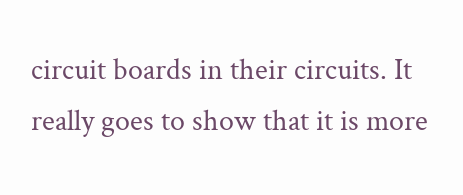circuit boards in their circuits. It really goes to show that it is more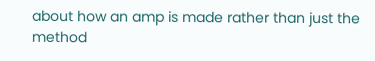about how an amp is made rather than just the method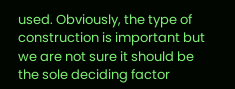used. Obviously, the type of construction is important but we are not sure it should be the sole deciding factor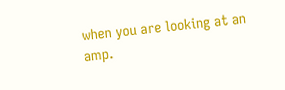when you are looking at an amp.